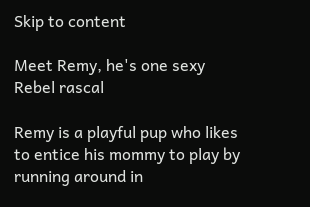Skip to content

Meet Remy, he's one sexy Rebel rascal

Remy is a playful pup who likes to entice his mommy to play by running around in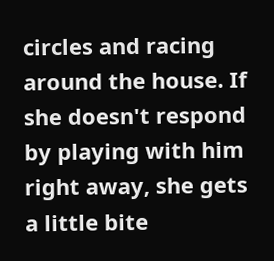circles and racing around the house. If she doesn't respond by playing with him right away, she gets a little bite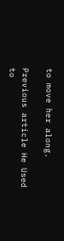to move her along.

Previous article He Used to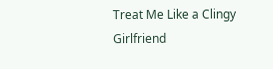Treat Me Like a Clingy Girlfriend